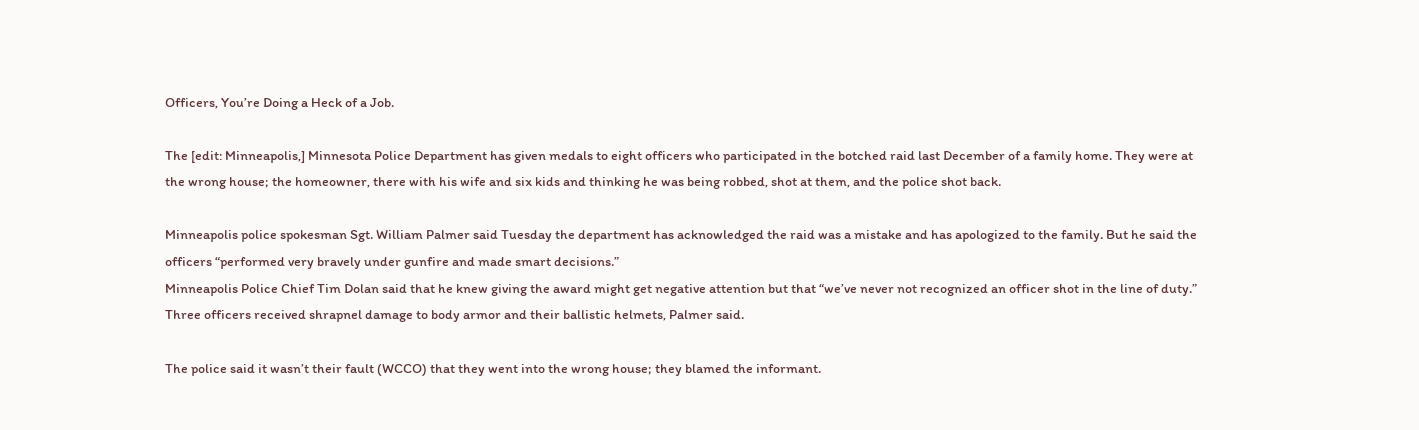Officers, You’re Doing a Heck of a Job.

The [edit: Minneapolis,] Minnesota Police Department has given medals to eight officers who participated in the botched raid last December of a family home. They were at the wrong house; the homeowner, there with his wife and six kids and thinking he was being robbed, shot at them, and the police shot back.

Minneapolis police spokesman Sgt. William Palmer said Tuesday the department has acknowledged the raid was a mistake and has apologized to the family. But he said the officers “performed very bravely under gunfire and made smart decisions.”
Minneapolis Police Chief Tim Dolan said that he knew giving the award might get negative attention but that “we’ve never not recognized an officer shot in the line of duty.”
Three officers received shrapnel damage to body armor and their ballistic helmets, Palmer said.

The police said it wasn’t their fault (WCCO) that they went into the wrong house; they blamed the informant.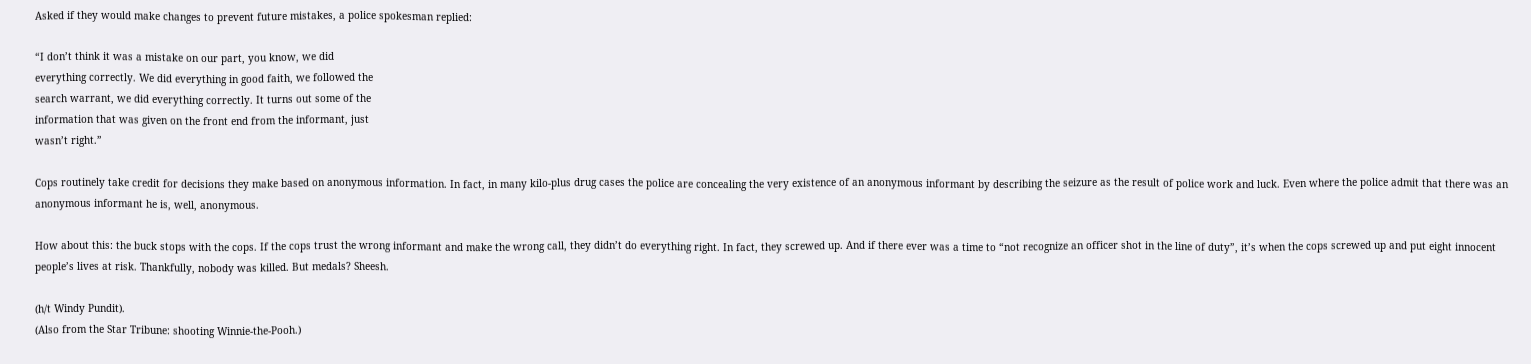Asked if they would make changes to prevent future mistakes, a police spokesman replied:

“I don’t think it was a mistake on our part, you know, we did
everything correctly. We did everything in good faith, we followed the
search warrant, we did everything correctly. It turns out some of the
information that was given on the front end from the informant, just
wasn’t right.”

Cops routinely take credit for decisions they make based on anonymous information. In fact, in many kilo-plus drug cases the police are concealing the very existence of an anonymous informant by describing the seizure as the result of police work and luck. Even where the police admit that there was an anonymous informant he is, well, anonymous.

How about this: the buck stops with the cops. If the cops trust the wrong informant and make the wrong call, they didn’t do everything right. In fact, they screwed up. And if there ever was a time to “not recognize an officer shot in the line of duty”, it’s when the cops screwed up and put eight innocent people’s lives at risk. Thankfully, nobody was killed. But medals? Sheesh.

(h/t Windy Pundit).
(Also from the Star Tribune: shooting Winnie-the-Pooh.)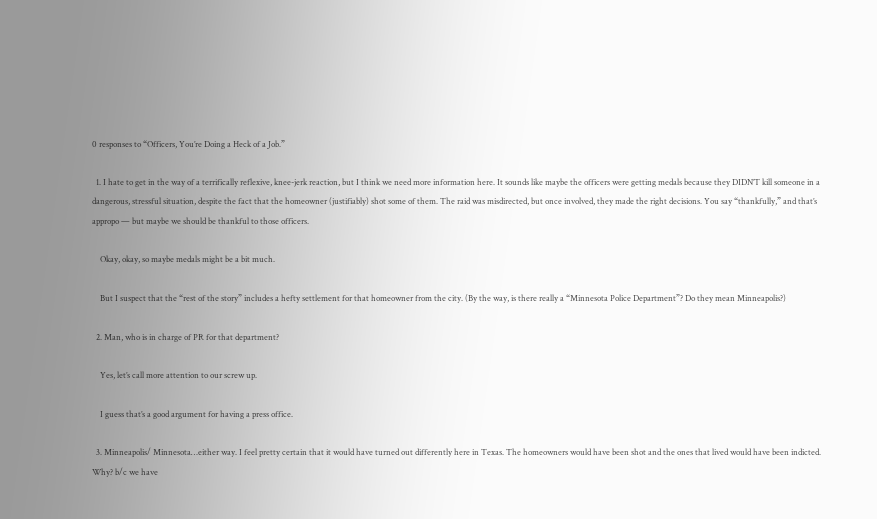0 responses to “Officers, You’re Doing a Heck of a Job.”

  1. I hate to get in the way of a terrifically reflexive, knee-jerk reaction, but I think we need more information here. It sounds like maybe the officers were getting medals because they DIDN’T kill someone in a dangerous, stressful situation, despite the fact that the homeowner (justifiably) shot some of them. The raid was misdirected, but once involved, they made the right decisions. You say “thankfully,” and that’s appropo — but maybe we should be thankful to those officers.

    Okay, okay, so maybe medals might be a bit much.

    But I suspect that the “rest of the story” includes a hefty settlement for that homeowner from the city. (By the way, is there really a “Minnesota Police Department”? Do they mean Minneapolis?)

  2. Man, who is in charge of PR for that department?

    Yes, let’s call more attention to our screw up.

    I guess that’s a good argument for having a press office.

  3. Minneapolis/ Minnesota…either way. I feel pretty certain that it would have turned out differently here in Texas. The homeowners would have been shot and the ones that lived would have been indicted. Why? b/c we have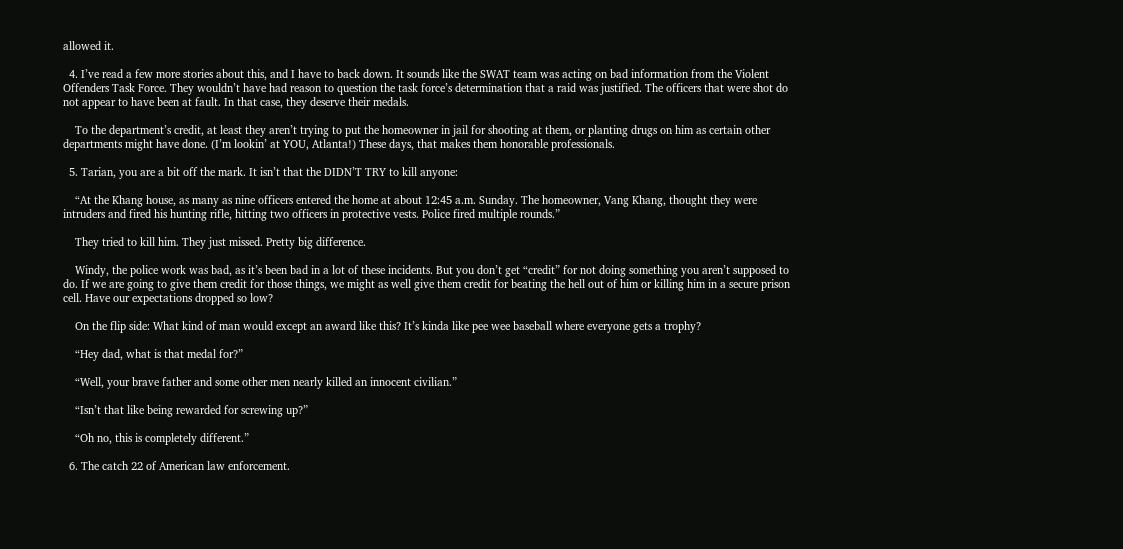allowed it.

  4. I’ve read a few more stories about this, and I have to back down. It sounds like the SWAT team was acting on bad information from the Violent Offenders Task Force. They wouldn’t have had reason to question the task force’s determination that a raid was justified. The officers that were shot do not appear to have been at fault. In that case, they deserve their medals.

    To the department’s credit, at least they aren’t trying to put the homeowner in jail for shooting at them, or planting drugs on him as certain other departments might have done. (I’m lookin’ at YOU, Atlanta!) These days, that makes them honorable professionals.

  5. Tarian, you are a bit off the mark. It isn’t that the DIDN’T TRY to kill anyone:

    “At the Khang house, as many as nine officers entered the home at about 12:45 a.m. Sunday. The homeowner, Vang Khang, thought they were intruders and fired his hunting rifle, hitting two officers in protective vests. Police fired multiple rounds.”

    They tried to kill him. They just missed. Pretty big difference.

    Windy, the police work was bad, as it’s been bad in a lot of these incidents. But you don’t get “credit” for not doing something you aren’t supposed to do. If we are going to give them credit for those things, we might as well give them credit for beating the hell out of him or killing him in a secure prison cell. Have our expectations dropped so low?

    On the flip side: What kind of man would except an award like this? It’s kinda like pee wee baseball where everyone gets a trophy?

    “Hey dad, what is that medal for?”

    “Well, your brave father and some other men nearly killed an innocent civilian.”

    “Isn’t that like being rewarded for screwing up?”

    “Oh no, this is completely different.”

  6. The catch 22 of American law enforcement.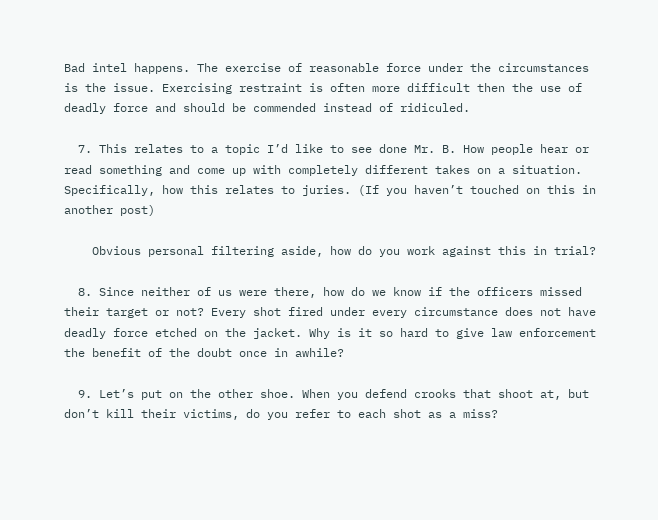Bad intel happens. The exercise of reasonable force under the circumstances is the issue. Exercising restraint is often more difficult then the use of deadly force and should be commended instead of ridiculed.

  7. This relates to a topic I’d like to see done Mr. B. How people hear or read something and come up with completely different takes on a situation. Specifically, how this relates to juries. (If you haven’t touched on this in another post)

    Obvious personal filtering aside, how do you work against this in trial?

  8. Since neither of us were there, how do we know if the officers missed their target or not? Every shot fired under every circumstance does not have deadly force etched on the jacket. Why is it so hard to give law enforcement the benefit of the doubt once in awhile?

  9. Let’s put on the other shoe. When you defend crooks that shoot at, but don’t kill their victims, do you refer to each shot as a miss?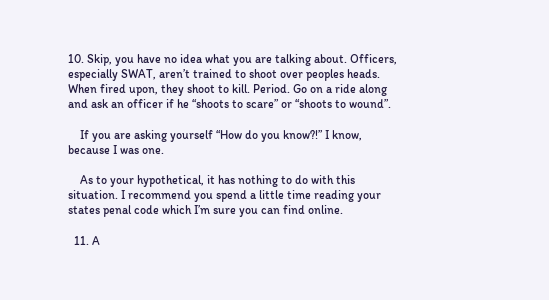10. Skip, you have no idea what you are talking about. Officers, especially SWAT, aren’t trained to shoot over peoples heads. When fired upon, they shoot to kill. Period. Go on a ride along and ask an officer if he “shoots to scare” or “shoots to wound”.

    If you are asking yourself “How do you know?!” I know, because I was one.

    As to your hypothetical, it has nothing to do with this situation. I recommend you spend a little time reading your states penal code which I’m sure you can find online.

  11. A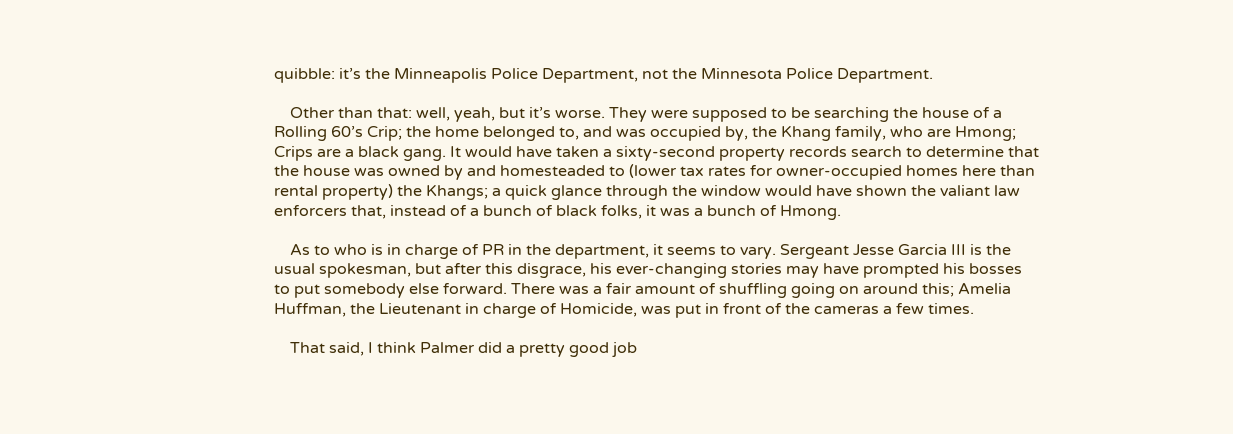quibble: it’s the Minneapolis Police Department, not the Minnesota Police Department.

    Other than that: well, yeah, but it’s worse. They were supposed to be searching the house of a Rolling 60’s Crip; the home belonged to, and was occupied by, the Khang family, who are Hmong; Crips are a black gang. It would have taken a sixty-second property records search to determine that the house was owned by and homesteaded to (lower tax rates for owner-occupied homes here than rental property) the Khangs; a quick glance through the window would have shown the valiant law enforcers that, instead of a bunch of black folks, it was a bunch of Hmong.

    As to who is in charge of PR in the department, it seems to vary. Sergeant Jesse Garcia III is the usual spokesman, but after this disgrace, his ever-changing stories may have prompted his bosses to put somebody else forward. There was a fair amount of shuffling going on around this; Amelia Huffman, the Lieutenant in charge of Homicide, was put in front of the cameras a few times.

    That said, I think Palmer did a pretty good job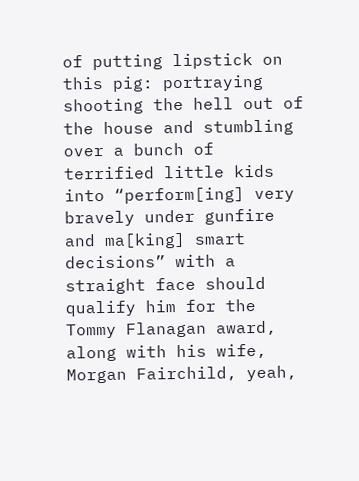of putting lipstick on this pig: portraying shooting the hell out of the house and stumbling over a bunch of terrified little kids into “perform[ing] very bravely under gunfire and ma[king] smart decisions” with a straight face should qualify him for the Tommy Flanagan award, along with his wife, Morgan Fairchild, yeah,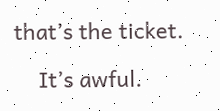that’s the ticket.

    It’s awful.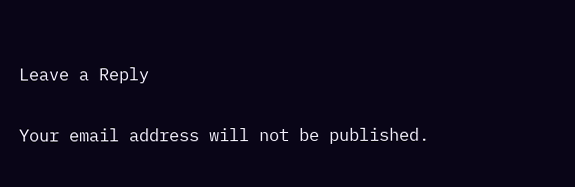Leave a Reply

Your email address will not be published.